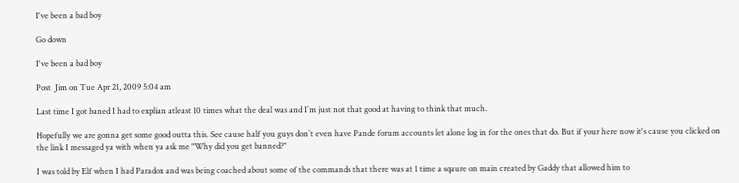I've been a bad boy

Go down

I've been a bad boy

Post  Jim on Tue Apr 21, 2009 5:04 am

Last time I got baned I had to explian atleast 10 times what the deal was and I`m just not that good at having to think that much.

Hopefully we are gonna get some good outta this. See cause half you guys don`t even have Pande forum accounts let alone log in for the ones that do. But if your here now it's cause you clicked on the link I messaged ya with when ya ask me "Why did you get banned?"

I was told by Elf when I had Paradox and was being coached about some of the commands that there was at 1 time a sqaure on main created by Gaddy that allowed him to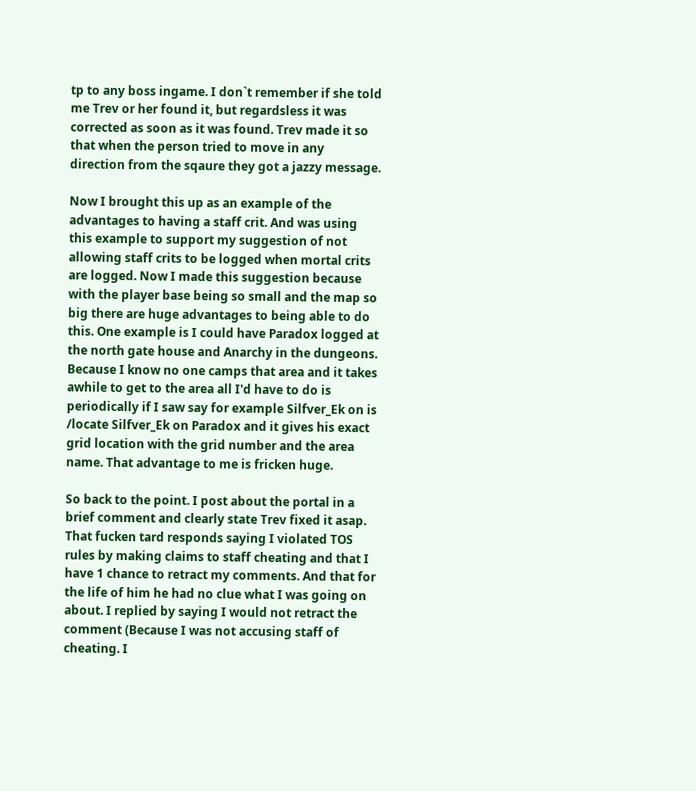tp to any boss ingame. I don`t remember if she told me Trev or her found it, but regardsless it was corrected as soon as it was found. Trev made it so that when the person tried to move in any direction from the sqaure they got a jazzy message.

Now I brought this up as an example of the advantages to having a staff crit. And was using this example to support my suggestion of not allowing staff crits to be logged when mortal crits are logged. Now I made this suggestion because with the player base being so small and the map so big there are huge advantages to being able to do this. One example is I could have Paradox logged at the north gate house and Anarchy in the dungeons. Because I know no one camps that area and it takes awhile to get to the area all I'd have to do is periodically if I saw say for example Silfver_Ek on is /locate Silfver_Ek on Paradox and it gives his exact grid location with the grid number and the area name. That advantage to me is fricken huge.

So back to the point. I post about the portal in a brief comment and clearly state Trev fixed it asap. That fucken tard responds saying I violated TOS rules by making claims to staff cheating and that I have 1 chance to retract my comments. And that for the life of him he had no clue what I was going on about. I replied by saying I would not retract the comment (Because I was not accusing staff of cheating. I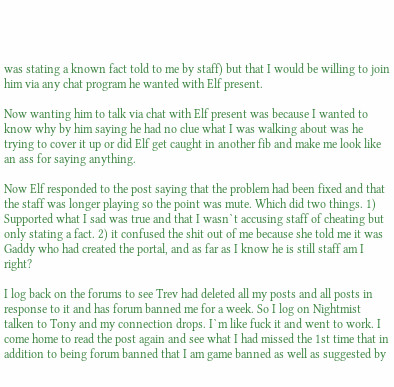was stating a known fact told to me by staff) but that I would be willing to join him via any chat program he wanted with Elf present.

Now wanting him to talk via chat with Elf present was because I wanted to know why by him saying he had no clue what I was walking about was he trying to cover it up or did Elf get caught in another fib and make me look like an ass for saying anything.

Now Elf responded to the post saying that the problem had been fixed and that the staff was longer playing so the point was mute. Which did two things. 1) Supported what I sad was true and that I wasn`t accusing staff of cheating but only stating a fact. 2) it confused the shit out of me because she told me it was Gaddy who had created the portal, and as far as I know he is still staff am I right?

I log back on the forums to see Trev had deleted all my posts and all posts in response to it and has forum banned me for a week. So I log on Nightmist talken to Tony and my connection drops. I`m like fuck it and went to work. I come home to read the post again and see what I had missed the 1st time that in addition to being forum banned that I am game banned as well as suggested by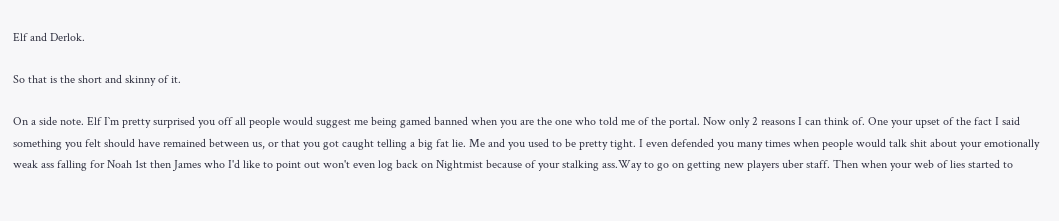Elf and Derlok.

So that is the short and skinny of it.

On a side note. Elf I`m pretty surprised you off all people would suggest me being gamed banned when you are the one who told me of the portal. Now only 2 reasons I can think of. One your upset of the fact I said something you felt should have remained between us, or that you got caught telling a big fat lie. Me and you used to be pretty tight. I even defended you many times when people would talk shit about your emotionally weak ass falling for Noah 1st then James who I'd like to point out won't even log back on Nightmist because of your stalking ass.Way to go on getting new players uber staff. Then when your web of lies started to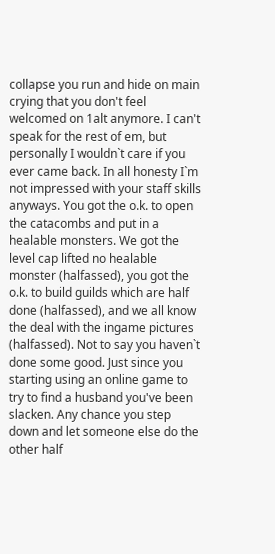collapse you run and hide on main crying that you don't feel welcomed on 1alt anymore. I can't speak for the rest of em, but personally I wouldn`t care if you ever came back. In all honesty I`m not impressed with your staff skills anyways. You got the o.k. to open the catacombs and put in a healable monsters. We got the level cap lifted no healable monster (halfassed), you got the o.k. to build guilds which are half done (halfassed), and we all know the deal with the ingame pictures (halfassed). Not to say you haven`t done some good. Just since you starting using an online game to try to find a husband you've been slacken. Any chance you step down and let someone else do the other half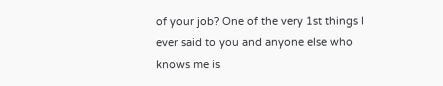of your job? One of the very 1st things I ever said to you and anyone else who knows me is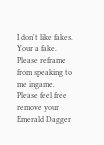I don't like fakes. Your a fake. Please reframe from speaking to me ingame. Please feel free remove your Emerald Dagger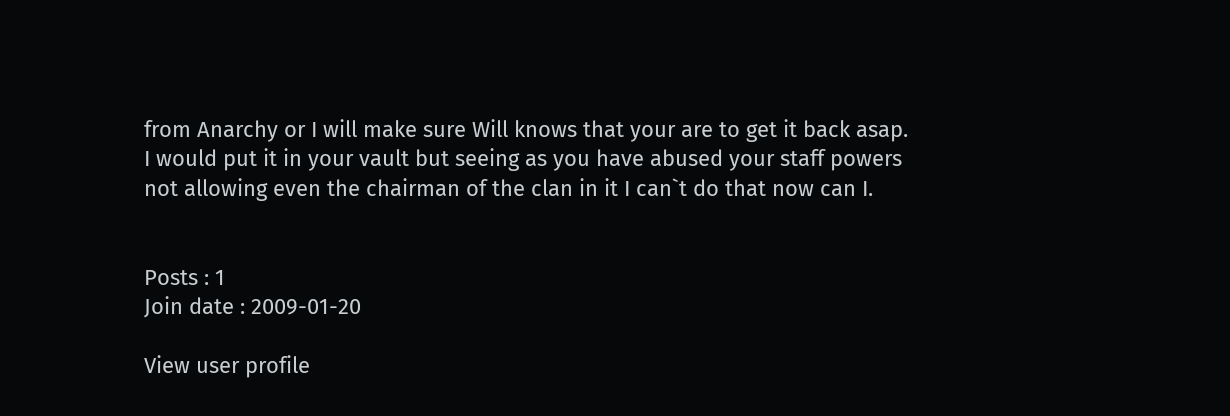from Anarchy or I will make sure Will knows that your are to get it back asap. I would put it in your vault but seeing as you have abused your staff powers not allowing even the chairman of the clan in it I can`t do that now can I.


Posts : 1
Join date : 2009-01-20

View user profile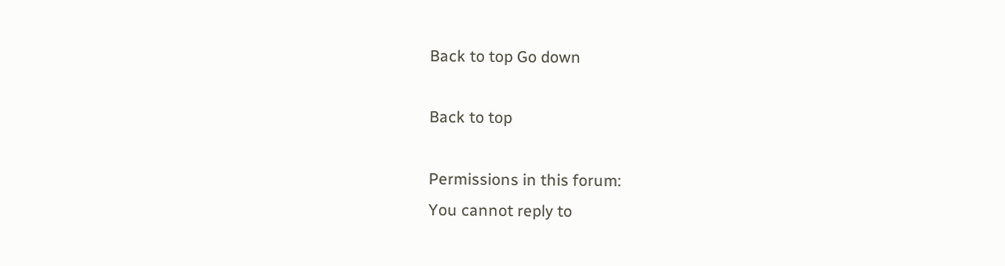Back to top Go down

Back to top

Permissions in this forum:
You cannot reply to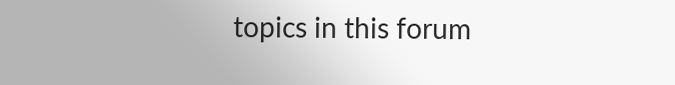topics in this forum